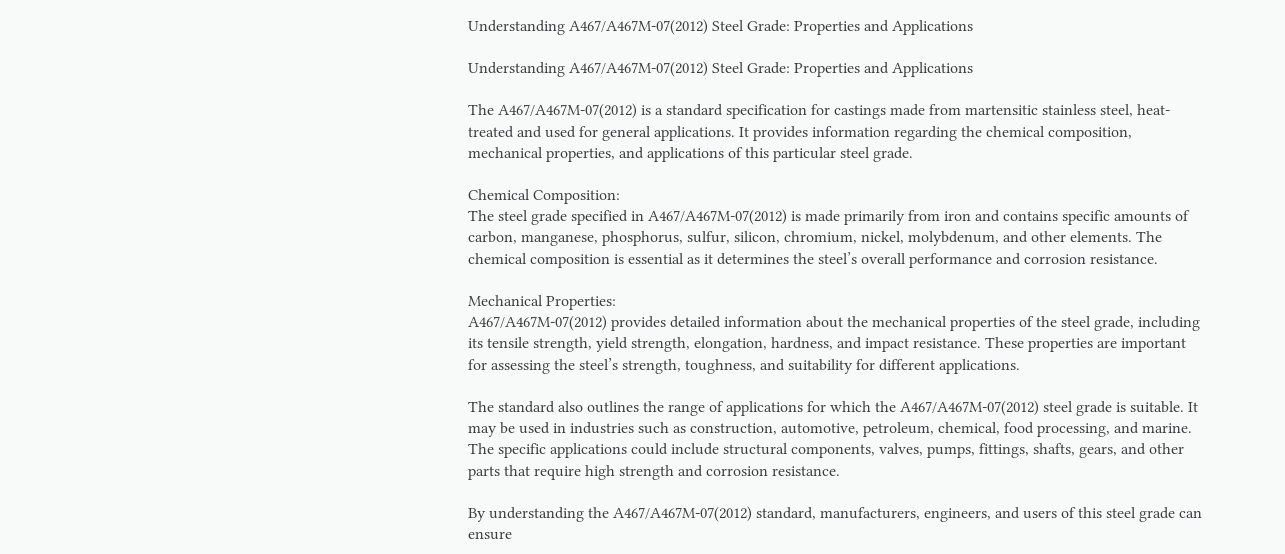Understanding A467/A467M-07(2012) Steel Grade: Properties and Applications

Understanding A467/A467M-07(2012) Steel Grade: Properties and Applications

The A467/A467M-07(2012) is a standard specification for castings made from martensitic stainless steel, heat-treated and used for general applications. It provides information regarding the chemical composition, mechanical properties, and applications of this particular steel grade.

Chemical Composition:
The steel grade specified in A467/A467M-07(2012) is made primarily from iron and contains specific amounts of carbon, manganese, phosphorus, sulfur, silicon, chromium, nickel, molybdenum, and other elements. The chemical composition is essential as it determines the steel’s overall performance and corrosion resistance.

Mechanical Properties:
A467/A467M-07(2012) provides detailed information about the mechanical properties of the steel grade, including its tensile strength, yield strength, elongation, hardness, and impact resistance. These properties are important for assessing the steel’s strength, toughness, and suitability for different applications.

The standard also outlines the range of applications for which the A467/A467M-07(2012) steel grade is suitable. It may be used in industries such as construction, automotive, petroleum, chemical, food processing, and marine. The specific applications could include structural components, valves, pumps, fittings, shafts, gears, and other parts that require high strength and corrosion resistance.

By understanding the A467/A467M-07(2012) standard, manufacturers, engineers, and users of this steel grade can ensure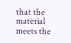that the material meets the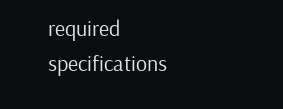required specifications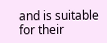and is suitable for their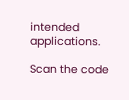intended applications.

Scan the code